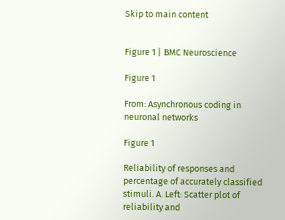Skip to main content


Figure 1 | BMC Neuroscience

Figure 1

From: Asynchronous coding in neuronal networks

Figure 1

Reliability of responses and percentage of accurately classified stimuli. A. Left: Scatter plot of reliability and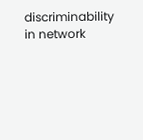discriminability in network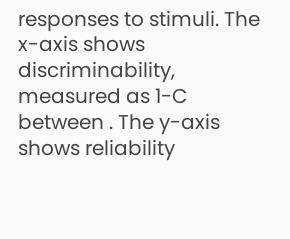responses to stimuli. The x-axis shows discriminability, measured as 1-C between . The y-axis shows reliability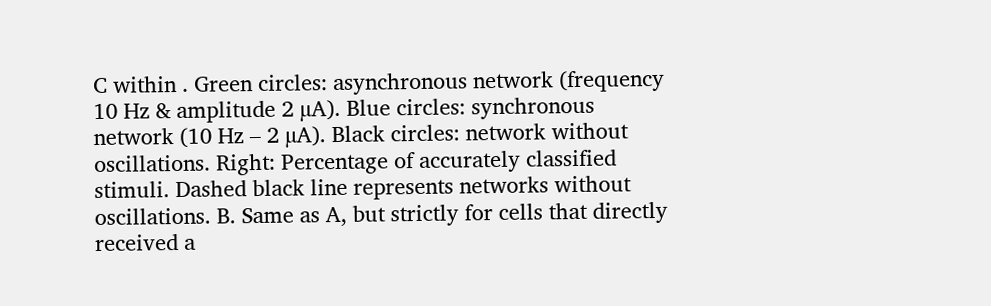C within . Green circles: asynchronous network (frequency 10 Hz & amplitude 2 µA). Blue circles: synchronous network (10 Hz – 2 µA). Black circles: network without oscillations. Right: Percentage of accurately classified stimuli. Dashed black line represents networks without oscillations. B. Same as A, but strictly for cells that directly received a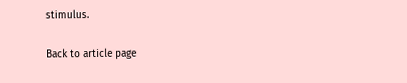stimulus.

Back to article page